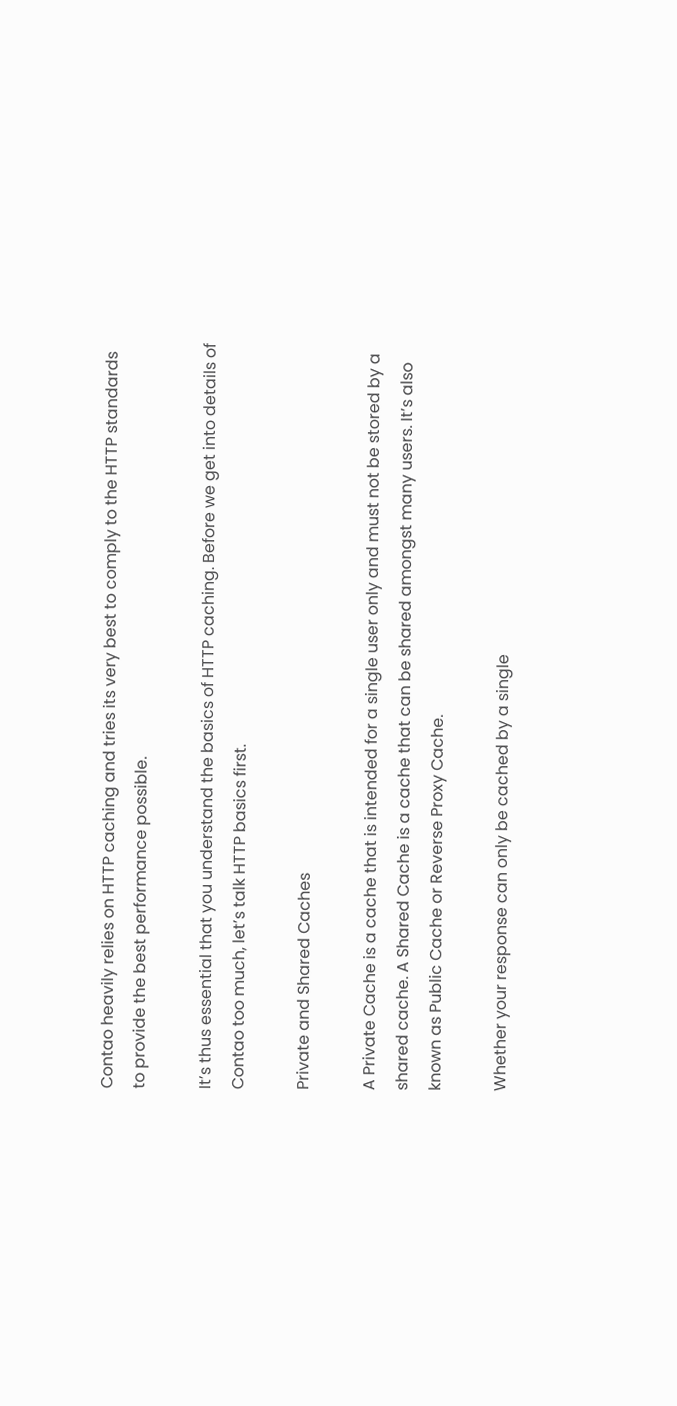Contao heavily relies on HTTP caching and tries its very best to comply to the HTTP standards to provide the best performance possible.

It’s thus essential that you understand the basics of HTTP caching. Before we get into details of Contao too much, let’s talk HTTP basics first.

Private and Shared Caches

A Private Cache is a cache that is intended for a single user only and must not be stored by a shared cache. A Shared Cache is a cache that can be shared amongst many users. It’s also known as Public Cache or Reverse Proxy Cache.

Whether your response can only be cached by a single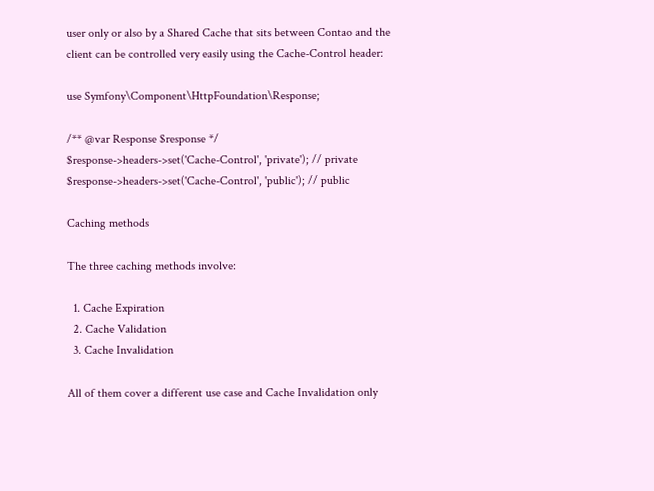user only or also by a Shared Cache that sits between Contao and the client can be controlled very easily using the Cache-Control header:

use Symfony\Component\HttpFoundation\Response;

/** @var Response $response */
$response->headers->set('Cache-Control', 'private'); // private
$response->headers->set('Cache-Control', 'public'); // public

Caching methods

The three caching methods involve:

  1. Cache Expiration
  2. Cache Validation
  3. Cache Invalidation

All of them cover a different use case and Cache Invalidation only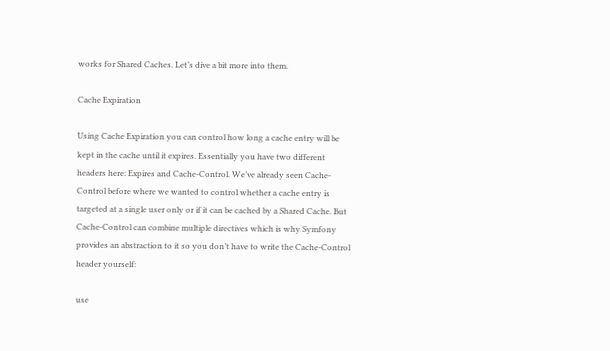works for Shared Caches. Let’s dive a bit more into them.

Cache Expiration

Using Cache Expiration you can control how long a cache entry will be kept in the cache until it expires. Essentially you have two different headers here: Expires and Cache-Control. We’ve already seen Cache-Control before where we wanted to control whether a cache entry is targeted at a single user only or if it can be cached by a Shared Cache. But Cache-Control can combine multiple directives which is why Symfony provides an abstraction to it so you don’t have to write the Cache-Control header yourself:

use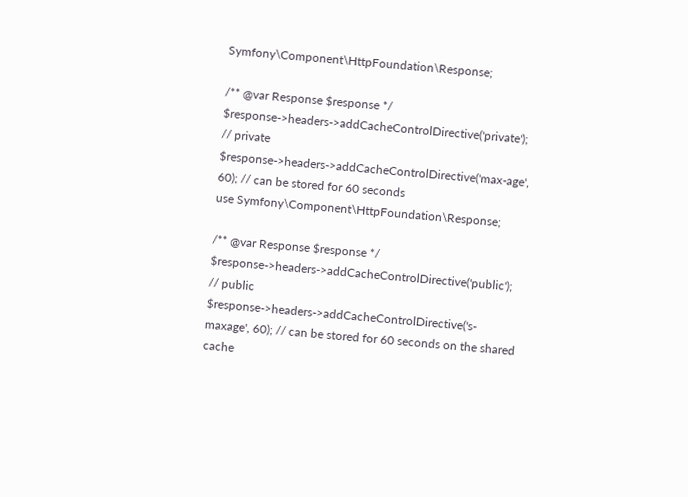Symfony\Component\HttpFoundation\Response;

/** @var Response $response */
$response->headers->addCacheControlDirective('private'); // private
$response->headers->addCacheControlDirective('max-age', 60); // can be stored for 60 seconds
use Symfony\Component\HttpFoundation\Response;

/** @var Response $response */
$response->headers->addCacheControlDirective('public'); // public
$response->headers->addCacheControlDirective('s-maxage', 60); // can be stored for 60 seconds on the shared cache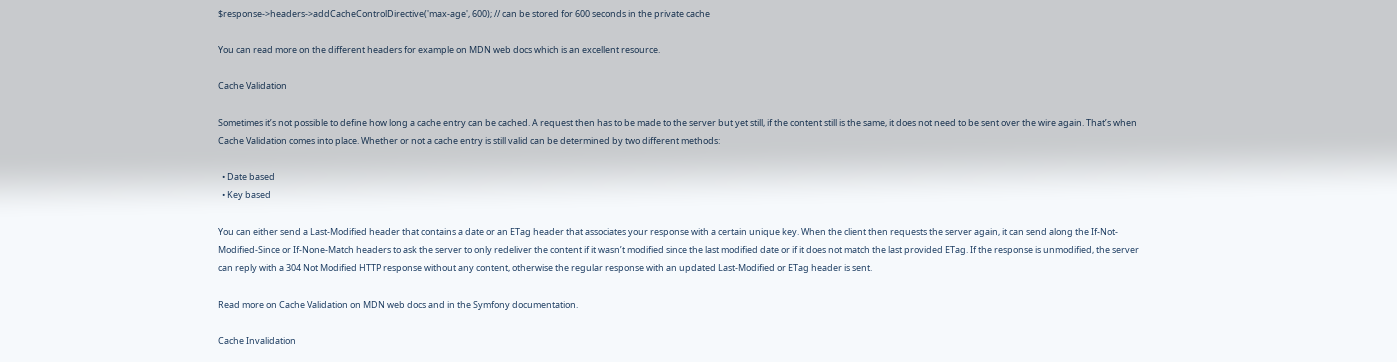$response->headers->addCacheControlDirective('max-age', 600); // can be stored for 600 seconds in the private cache

You can read more on the different headers for example on MDN web docs which is an excellent resource.

Cache Validation

Sometimes it’s not possible to define how long a cache entry can be cached. A request then has to be made to the server but yet still, if the content still is the same, it does not need to be sent over the wire again. That’s when Cache Validation comes into place. Whether or not a cache entry is still valid can be determined by two different methods:

  • Date based
  • Key based

You can either send a Last-Modified header that contains a date or an ETag header that associates your response with a certain unique key. When the client then requests the server again, it can send along the If-Not-Modified-Since or If-None-Match headers to ask the server to only redeliver the content if it wasn’t modified since the last modified date or if it does not match the last provided ETag. If the response is unmodified, the server can reply with a 304 Not Modified HTTP response without any content, otherwise the regular response with an updated Last-Modified or ETag header is sent.

Read more on Cache Validation on MDN web docs and in the Symfony documentation.

Cache Invalidation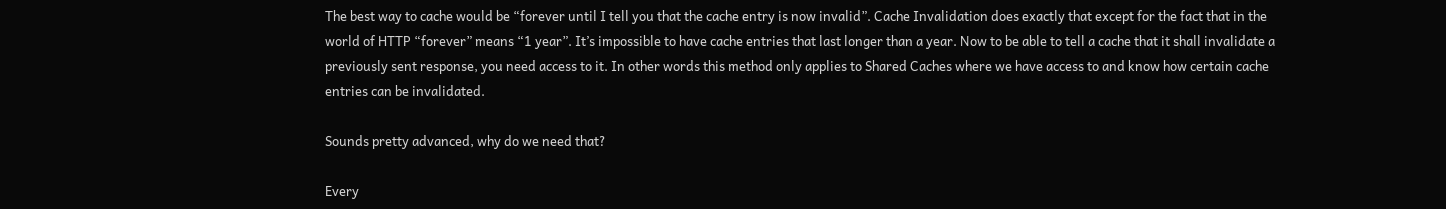The best way to cache would be “forever until I tell you that the cache entry is now invalid”. Cache Invalidation does exactly that except for the fact that in the world of HTTP “forever” means “1 year”. It’s impossible to have cache entries that last longer than a year. Now to be able to tell a cache that it shall invalidate a previously sent response, you need access to it. In other words this method only applies to Shared Caches where we have access to and know how certain cache entries can be invalidated.

Sounds pretty advanced, why do we need that?

Every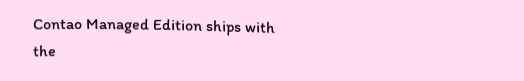Contao Managed Edition ships with the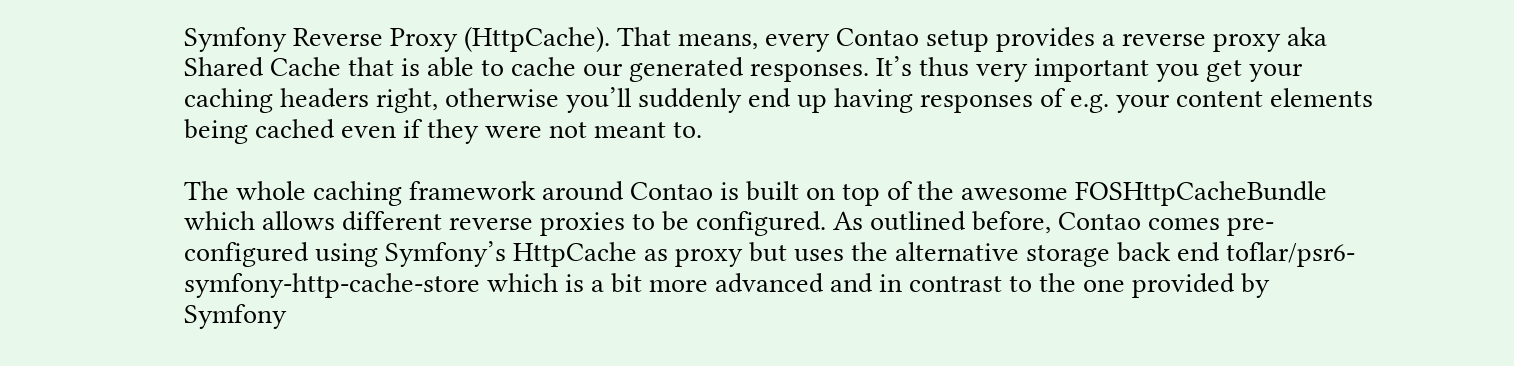Symfony Reverse Proxy (HttpCache). That means, every Contao setup provides a reverse proxy aka Shared Cache that is able to cache our generated responses. It’s thus very important you get your caching headers right, otherwise you’ll suddenly end up having responses of e.g. your content elements being cached even if they were not meant to.

The whole caching framework around Contao is built on top of the awesome FOSHttpCacheBundle which allows different reverse proxies to be configured. As outlined before, Contao comes pre-configured using Symfony’s HttpCache as proxy but uses the alternative storage back end toflar/psr6-symfony-http-cache-store which is a bit more advanced and in contrast to the one provided by Symfony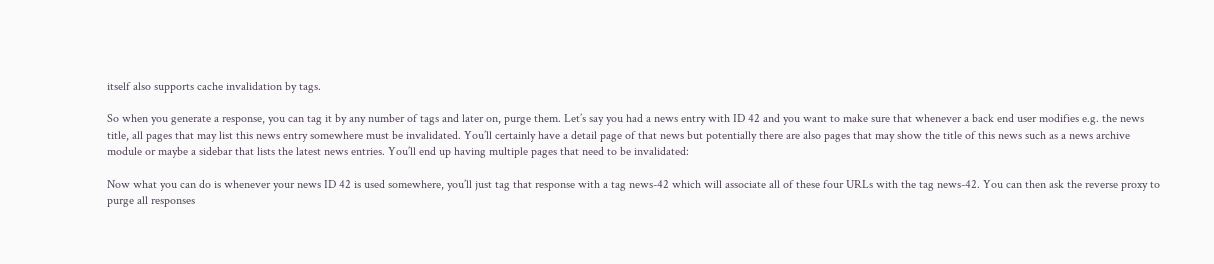itself also supports cache invalidation by tags.

So when you generate a response, you can tag it by any number of tags and later on, purge them. Let’s say you had a news entry with ID 42 and you want to make sure that whenever a back end user modifies e.g. the news title, all pages that may list this news entry somewhere must be invalidated. You’ll certainly have a detail page of that news but potentially there are also pages that may show the title of this news such as a news archive module or maybe a sidebar that lists the latest news entries. You’ll end up having multiple pages that need to be invalidated:

Now what you can do is whenever your news ID 42 is used somewhere, you’ll just tag that response with a tag news-42 which will associate all of these four URLs with the tag news-42. You can then ask the reverse proxy to purge all responses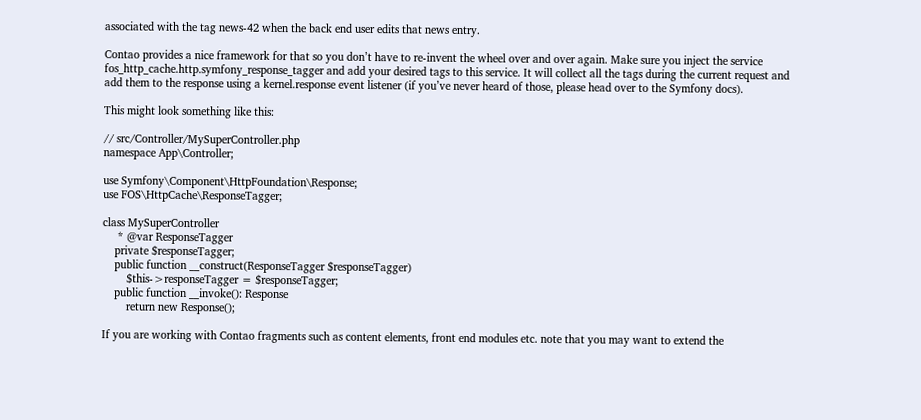associated with the tag news-42 when the back end user edits that news entry.

Contao provides a nice framework for that so you don’t have to re-invent the wheel over and over again. Make sure you inject the service fos_http_cache.http.symfony_response_tagger and add your desired tags to this service. It will collect all the tags during the current request and add them to the response using a kernel.response event listener (if you’ve never heard of those, please head over to the Symfony docs).

This might look something like this:

// src/Controller/MySuperController.php
namespace App\Controller;

use Symfony\Component\HttpFoundation\Response;
use FOS\HttpCache\ResponseTagger;

class MySuperController
     * @var ResponseTagger
    private $responseTagger;
    public function __construct(ResponseTagger $responseTagger)
        $this->responseTagger = $responseTagger;
    public function __invoke(): Response
        return new Response();

If you are working with Contao fragments such as content elements, front end modules etc. note that you may want to extend the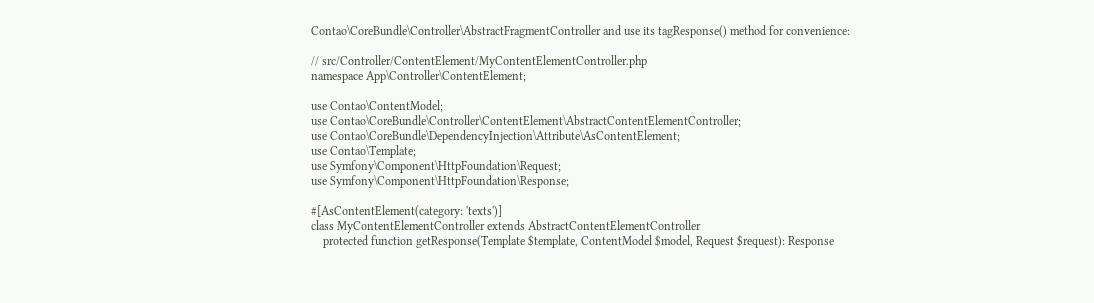Contao\CoreBundle\Controller\AbstractFragmentController and use its tagResponse() method for convenience:

// src/Controller/ContentElement/MyContentElementController.php
namespace App\Controller\ContentElement;

use Contao\ContentModel;
use Contao\CoreBundle\Controller\ContentElement\AbstractContentElementController;
use Contao\CoreBundle\DependencyInjection\Attribute\AsContentElement;
use Contao\Template;
use Symfony\Component\HttpFoundation\Request;
use Symfony\Component\HttpFoundation\Response;

#[AsContentElement(category: 'texts')]
class MyContentElementController extends AbstractContentElementController
    protected function getResponse(Template $template, ContentModel $model, Request $request): Response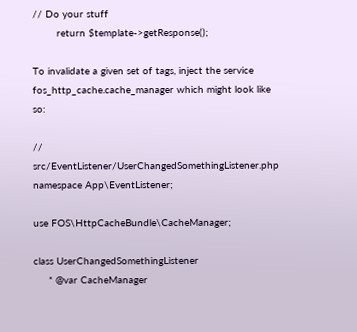// Do your stuff
        return $template->getResponse();

To invalidate a given set of tags, inject the service fos_http_cache.cache_manager which might look like so:

// src/EventListener/UserChangedSomethingListener.php
namespace App\EventListener;

use FOS\HttpCacheBundle\CacheManager;

class UserChangedSomethingListener
     * @var CacheManager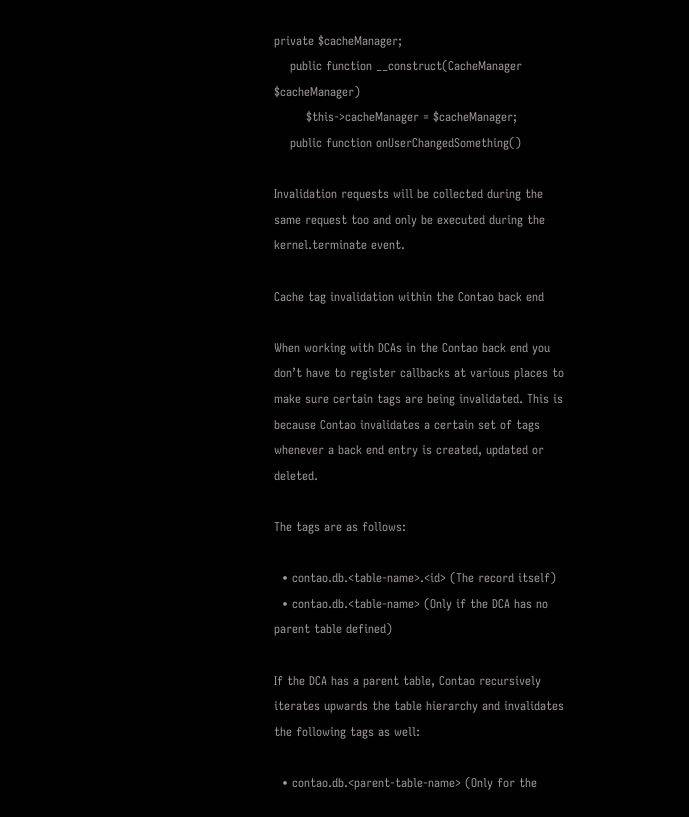private $cacheManager;
    public function __construct(CacheManager $cacheManager)
        $this->cacheManager = $cacheManager;
    public function onUserChangedSomething()

Invalidation requests will be collected during the same request too and only be executed during the kernel.terminate event.

Cache tag invalidation within the Contao back end

When working with DCAs in the Contao back end you don’t have to register callbacks at various places to make sure certain tags are being invalidated. This is because Contao invalidates a certain set of tags whenever a back end entry is created, updated or deleted.

The tags are as follows:

  • contao.db.<table-name>.<id> (The record itself)
  • contao.db.<table-name> (Only if the DCA has no parent table defined)

If the DCA has a parent table, Contao recursively iterates upwards the table hierarchy and invalidates the following tags as well:

  • contao.db.<parent-table-name> (Only for the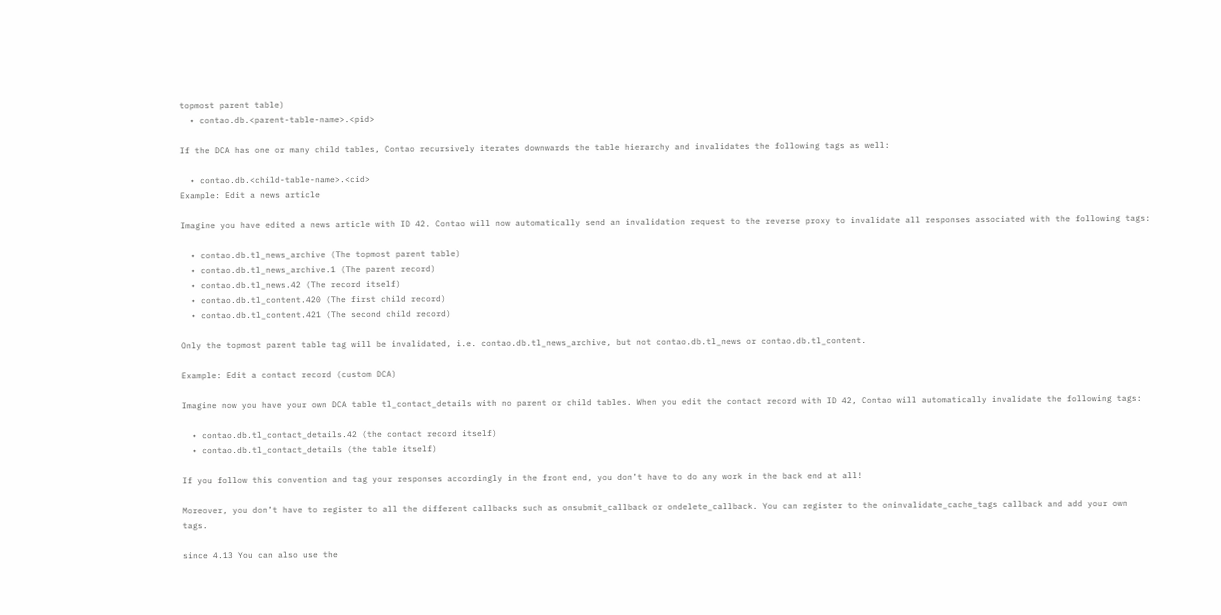topmost parent table)
  • contao.db.<parent-table-name>.<pid>

If the DCA has one or many child tables, Contao recursively iterates downwards the table hierarchy and invalidates the following tags as well:

  • contao.db.<child-table-name>.<cid>
Example: Edit a news article

Imagine you have edited a news article with ID 42. Contao will now automatically send an invalidation request to the reverse proxy to invalidate all responses associated with the following tags:

  • contao.db.tl_news_archive (The topmost parent table)
  • contao.db.tl_news_archive.1 (The parent record)
  • contao.db.tl_news.42 (The record itself)
  • contao.db.tl_content.420 (The first child record)
  • contao.db.tl_content.421 (The second child record)

Only the topmost parent table tag will be invalidated, i.e. contao.db.tl_news_archive, but not contao.db.tl_news or contao.db.tl_content.

Example: Edit a contact record (custom DCA)

Imagine now you have your own DCA table tl_contact_details with no parent or child tables. When you edit the contact record with ID 42, Contao will automatically invalidate the following tags:

  • contao.db.tl_contact_details.42 (the contact record itself)
  • contao.db.tl_contact_details (the table itself)

If you follow this convention and tag your responses accordingly in the front end, you don’t have to do any work in the back end at all!

Moreover, you don’t have to register to all the different callbacks such as onsubmit_callback or ondelete_callback. You can register to the oninvalidate_cache_tags callback and add your own tags.

since 4.13 You can also use the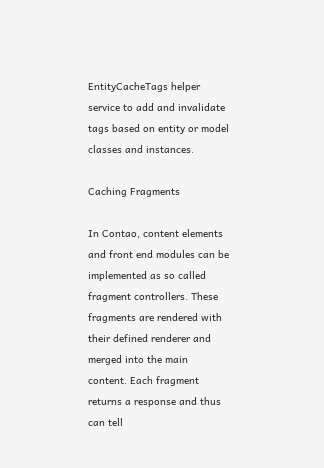EntityCacheTags helper service to add and invalidate tags based on entity or model classes and instances.

Caching Fragments

In Contao, content elements and front end modules can be implemented as so called fragment controllers. These fragments are rendered with their defined renderer and merged into the main content. Each fragment returns a response and thus can tell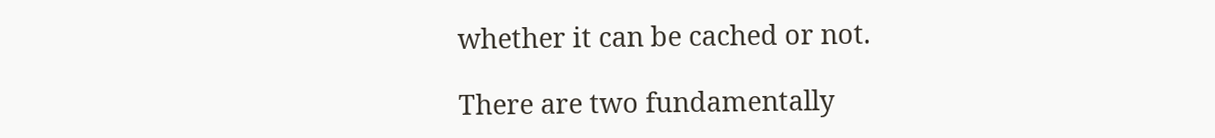whether it can be cached or not.

There are two fundamentally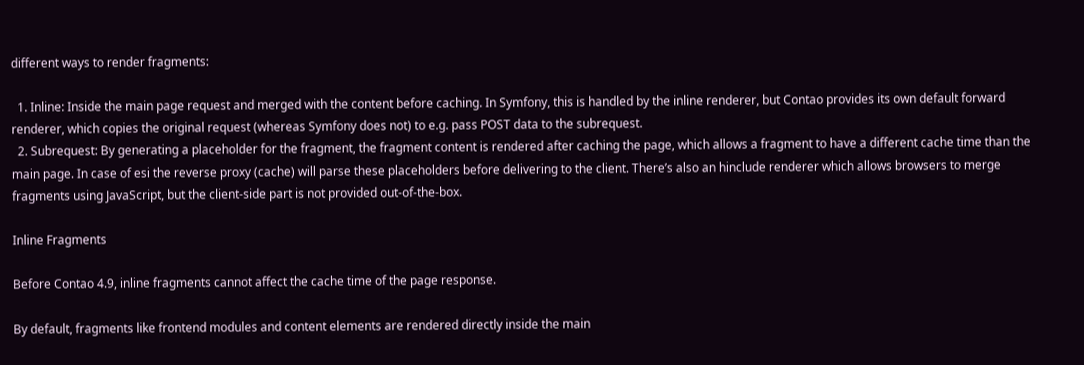different ways to render fragments:

  1. Inline: Inside the main page request and merged with the content before caching. In Symfony, this is handled by the inline renderer, but Contao provides its own default forward renderer, which copies the original request (whereas Symfony does not) to e.g. pass POST data to the subrequest.
  2. Subrequest: By generating a placeholder for the fragment, the fragment content is rendered after caching the page, which allows a fragment to have a different cache time than the main page. In case of esi the reverse proxy (cache) will parse these placeholders before delivering to the client. There’s also an hinclude renderer which allows browsers to merge fragments using JavaScript, but the client-side part is not provided out-of-the-box.

Inline Fragments

Before Contao 4.9, inline fragments cannot affect the cache time of the page response.

By default, fragments like frontend modules and content elements are rendered directly inside the main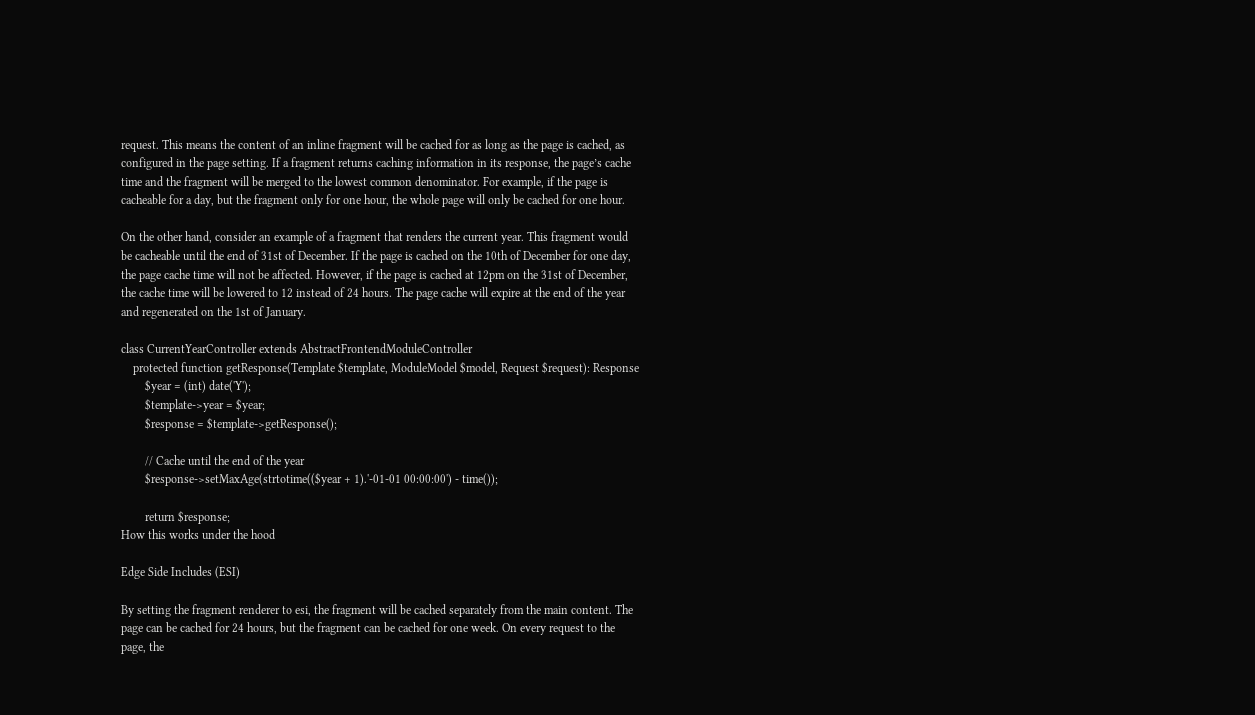request. This means the content of an inline fragment will be cached for as long as the page is cached, as configured in the page setting. If a fragment returns caching information in its response, the page’s cache time and the fragment will be merged to the lowest common denominator. For example, if the page is cacheable for a day, but the fragment only for one hour, the whole page will only be cached for one hour.

On the other hand, consider an example of a fragment that renders the current year. This fragment would be cacheable until the end of 31st of December. If the page is cached on the 10th of December for one day, the page cache time will not be affected. However, if the page is cached at 12pm on the 31st of December, the cache time will be lowered to 12 instead of 24 hours. The page cache will expire at the end of the year and regenerated on the 1st of January.

class CurrentYearController extends AbstractFrontendModuleController
    protected function getResponse(Template $template, ModuleModel $model, Request $request): Response
        $year = (int) date('Y');
        $template->year = $year;
        $response = $template->getResponse();

        // Cache until the end of the year
        $response->setMaxAge(strtotime(($year + 1).'-01-01 00:00:00') - time());

        return $response;
How this works under the hood

Edge Side Includes (ESI)

By setting the fragment renderer to esi, the fragment will be cached separately from the main content. The page can be cached for 24 hours, but the fragment can be cached for one week. On every request to the page, the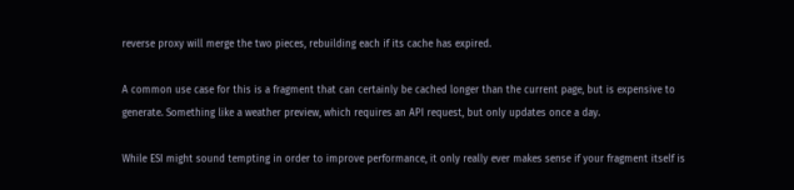reverse proxy will merge the two pieces, rebuilding each if its cache has expired.

A common use case for this is a fragment that can certainly be cached longer than the current page, but is expensive to generate. Something like a weather preview, which requires an API request, but only updates once a day.

While ESI might sound tempting in order to improve performance, it only really ever makes sense if your fragment itself is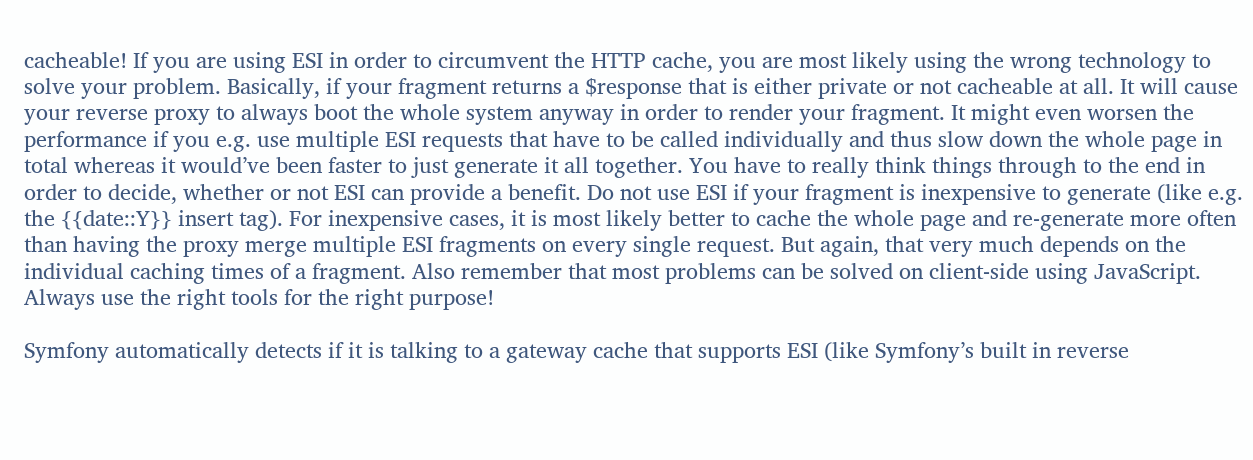cacheable! If you are using ESI in order to circumvent the HTTP cache, you are most likely using the wrong technology to solve your problem. Basically, if your fragment returns a $response that is either private or not cacheable at all. It will cause your reverse proxy to always boot the whole system anyway in order to render your fragment. It might even worsen the performance if you e.g. use multiple ESI requests that have to be called individually and thus slow down the whole page in total whereas it would’ve been faster to just generate it all together. You have to really think things through to the end in order to decide, whether or not ESI can provide a benefit. Do not use ESI if your fragment is inexpensive to generate (like e.g. the {{date::Y}} insert tag). For inexpensive cases, it is most likely better to cache the whole page and re-generate more often than having the proxy merge multiple ESI fragments on every single request. But again, that very much depends on the individual caching times of a fragment. Also remember that most problems can be solved on client-side using JavaScript. Always use the right tools for the right purpose!

Symfony automatically detects if it is talking to a gateway cache that supports ESI (like Symfony’s built in reverse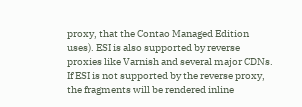proxy, that the Contao Managed Edition uses). ESI is also supported by reverse proxies like Varnish and several major CDNs. If ESI is not supported by the reverse proxy, the fragments will be rendered inline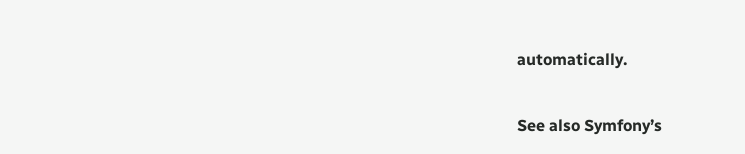automatically.

See also Symfony’s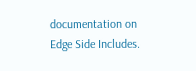documentation on Edge Side Includes.